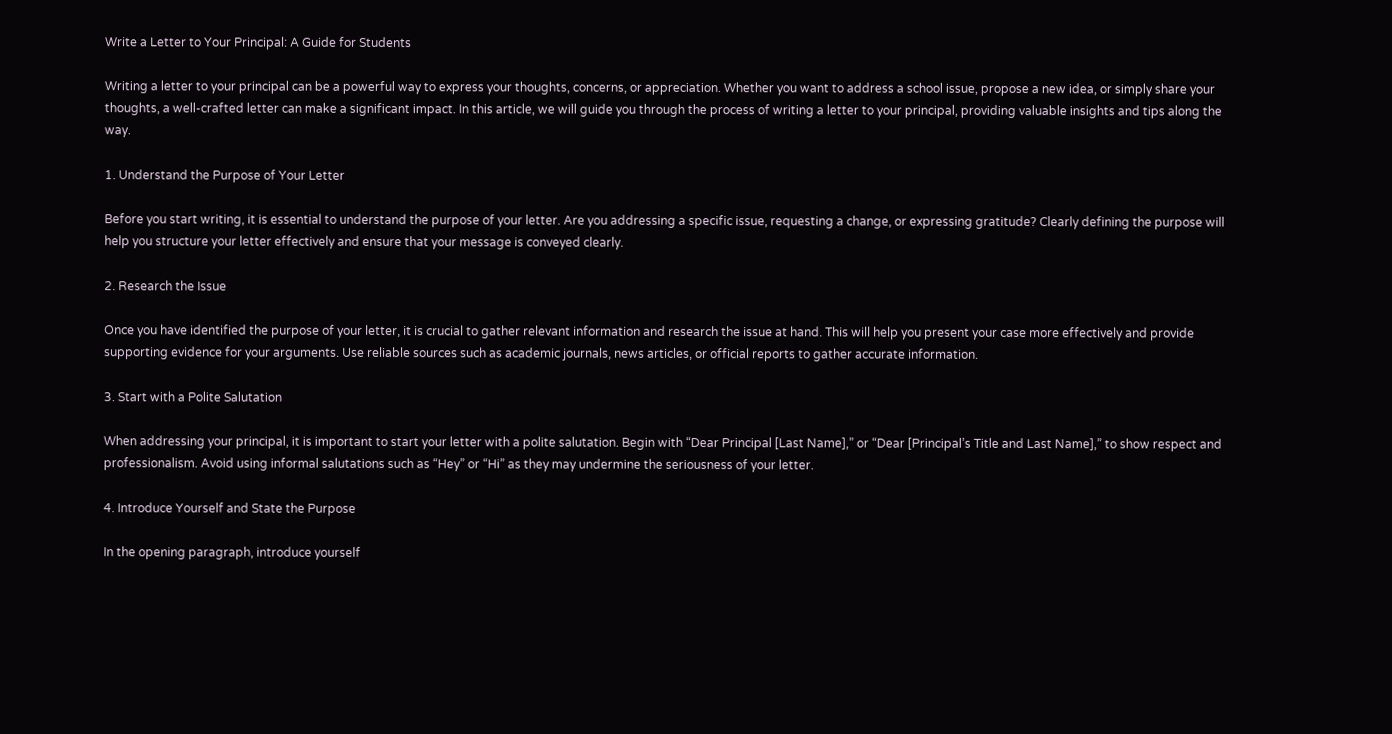Write a Letter to Your Principal: A Guide for Students

Writing a letter to your principal can be a powerful way to express your thoughts, concerns, or appreciation. Whether you want to address a school issue, propose a new idea, or simply share your thoughts, a well-crafted letter can make a significant impact. In this article, we will guide you through the process of writing a letter to your principal, providing valuable insights and tips along the way.

1. Understand the Purpose of Your Letter

Before you start writing, it is essential to understand the purpose of your letter. Are you addressing a specific issue, requesting a change, or expressing gratitude? Clearly defining the purpose will help you structure your letter effectively and ensure that your message is conveyed clearly.

2. Research the Issue

Once you have identified the purpose of your letter, it is crucial to gather relevant information and research the issue at hand. This will help you present your case more effectively and provide supporting evidence for your arguments. Use reliable sources such as academic journals, news articles, or official reports to gather accurate information.

3. Start with a Polite Salutation

When addressing your principal, it is important to start your letter with a polite salutation. Begin with “Dear Principal [Last Name],” or “Dear [Principal’s Title and Last Name],” to show respect and professionalism. Avoid using informal salutations such as “Hey” or “Hi” as they may undermine the seriousness of your letter.

4. Introduce Yourself and State the Purpose

In the opening paragraph, introduce yourself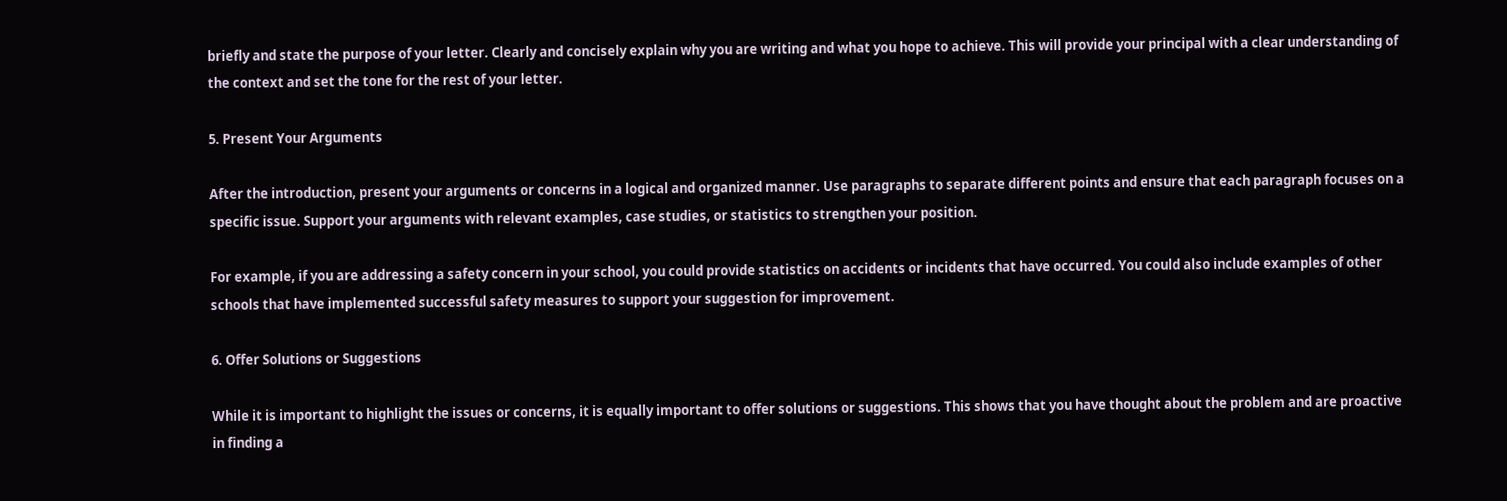briefly and state the purpose of your letter. Clearly and concisely explain why you are writing and what you hope to achieve. This will provide your principal with a clear understanding of the context and set the tone for the rest of your letter.

5. Present Your Arguments

After the introduction, present your arguments or concerns in a logical and organized manner. Use paragraphs to separate different points and ensure that each paragraph focuses on a specific issue. Support your arguments with relevant examples, case studies, or statistics to strengthen your position.

For example, if you are addressing a safety concern in your school, you could provide statistics on accidents or incidents that have occurred. You could also include examples of other schools that have implemented successful safety measures to support your suggestion for improvement.

6. Offer Solutions or Suggestions

While it is important to highlight the issues or concerns, it is equally important to offer solutions or suggestions. This shows that you have thought about the problem and are proactive in finding a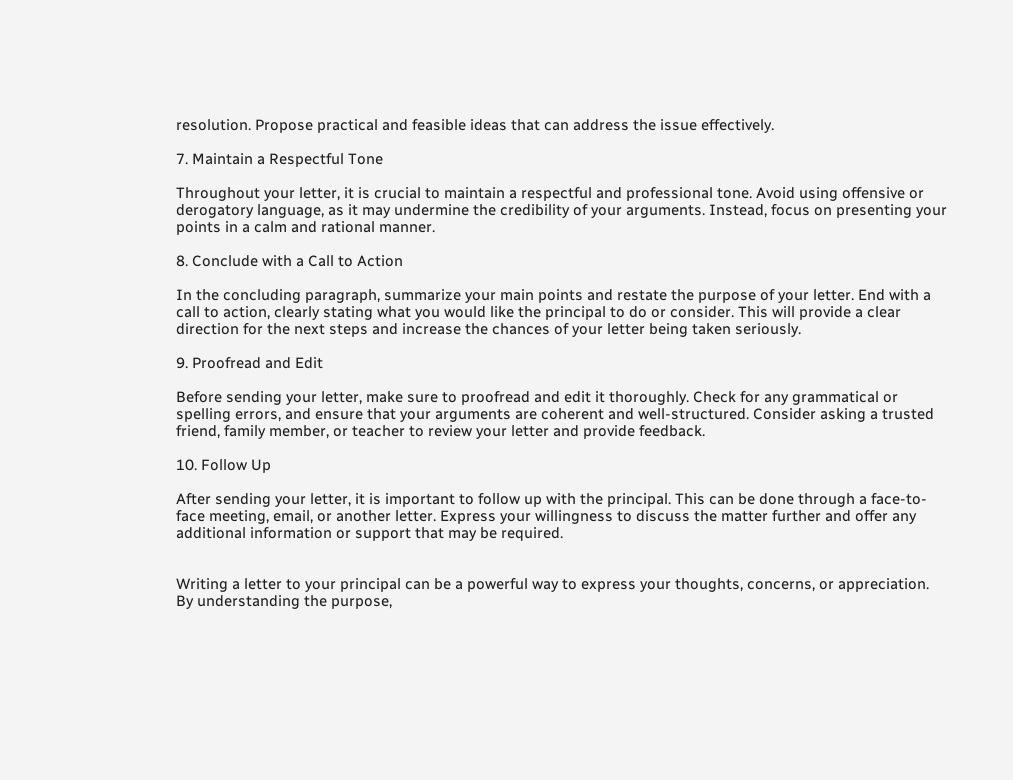resolution. Propose practical and feasible ideas that can address the issue effectively.

7. Maintain a Respectful Tone

Throughout your letter, it is crucial to maintain a respectful and professional tone. Avoid using offensive or derogatory language, as it may undermine the credibility of your arguments. Instead, focus on presenting your points in a calm and rational manner.

8. Conclude with a Call to Action

In the concluding paragraph, summarize your main points and restate the purpose of your letter. End with a call to action, clearly stating what you would like the principal to do or consider. This will provide a clear direction for the next steps and increase the chances of your letter being taken seriously.

9. Proofread and Edit

Before sending your letter, make sure to proofread and edit it thoroughly. Check for any grammatical or spelling errors, and ensure that your arguments are coherent and well-structured. Consider asking a trusted friend, family member, or teacher to review your letter and provide feedback.

10. Follow Up

After sending your letter, it is important to follow up with the principal. This can be done through a face-to-face meeting, email, or another letter. Express your willingness to discuss the matter further and offer any additional information or support that may be required.


Writing a letter to your principal can be a powerful way to express your thoughts, concerns, or appreciation. By understanding the purpose,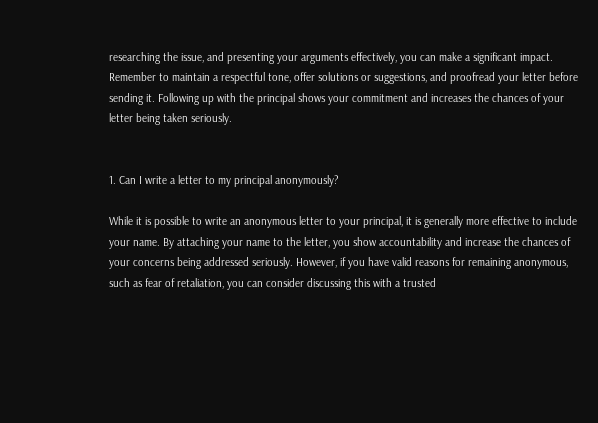researching the issue, and presenting your arguments effectively, you can make a significant impact. Remember to maintain a respectful tone, offer solutions or suggestions, and proofread your letter before sending it. Following up with the principal shows your commitment and increases the chances of your letter being taken seriously.


1. Can I write a letter to my principal anonymously?

While it is possible to write an anonymous letter to your principal, it is generally more effective to include your name. By attaching your name to the letter, you show accountability and increase the chances of your concerns being addressed seriously. However, if you have valid reasons for remaining anonymous, such as fear of retaliation, you can consider discussing this with a trusted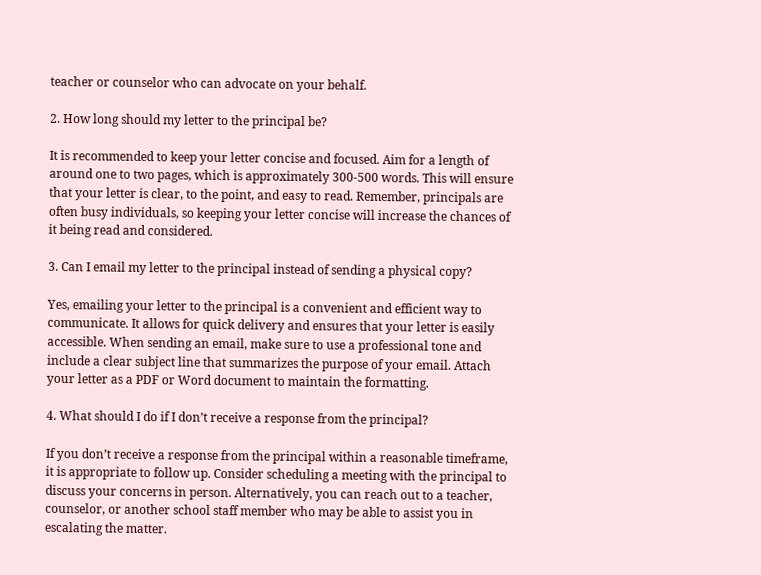teacher or counselor who can advocate on your behalf.

2. How long should my letter to the principal be?

It is recommended to keep your letter concise and focused. Aim for a length of around one to two pages, which is approximately 300-500 words. This will ensure that your letter is clear, to the point, and easy to read. Remember, principals are often busy individuals, so keeping your letter concise will increase the chances of it being read and considered.

3. Can I email my letter to the principal instead of sending a physical copy?

Yes, emailing your letter to the principal is a convenient and efficient way to communicate. It allows for quick delivery and ensures that your letter is easily accessible. When sending an email, make sure to use a professional tone and include a clear subject line that summarizes the purpose of your email. Attach your letter as a PDF or Word document to maintain the formatting.

4. What should I do if I don’t receive a response from the principal?

If you don’t receive a response from the principal within a reasonable timeframe, it is appropriate to follow up. Consider scheduling a meeting with the principal to discuss your concerns in person. Alternatively, you can reach out to a teacher, counselor, or another school staff member who may be able to assist you in escalating the matter.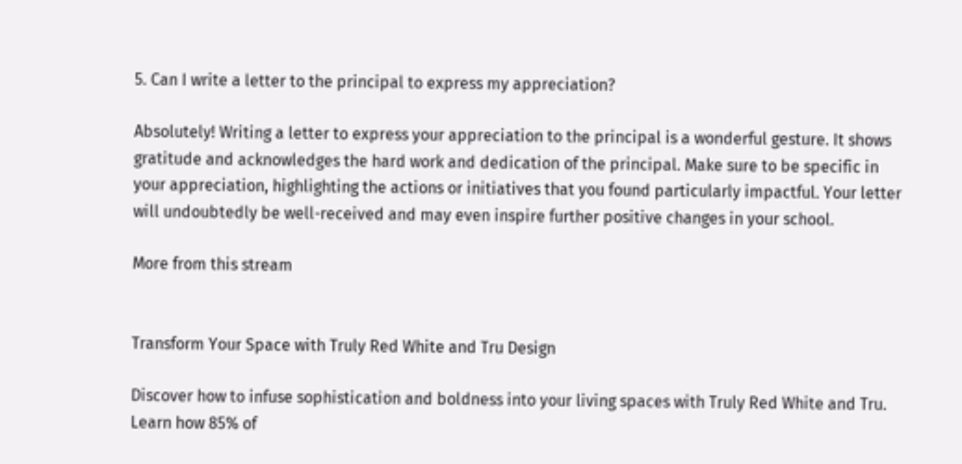5. Can I write a letter to the principal to express my appreciation?

Absolutely! Writing a letter to express your appreciation to the principal is a wonderful gesture. It shows gratitude and acknowledges the hard work and dedication of the principal. Make sure to be specific in your appreciation, highlighting the actions or initiatives that you found particularly impactful. Your letter will undoubtedly be well-received and may even inspire further positive changes in your school.

More from this stream


Transform Your Space with Truly Red White and Tru Design

Discover how to infuse sophistication and boldness into your living spaces with Truly Red White and Tru. Learn how 85% of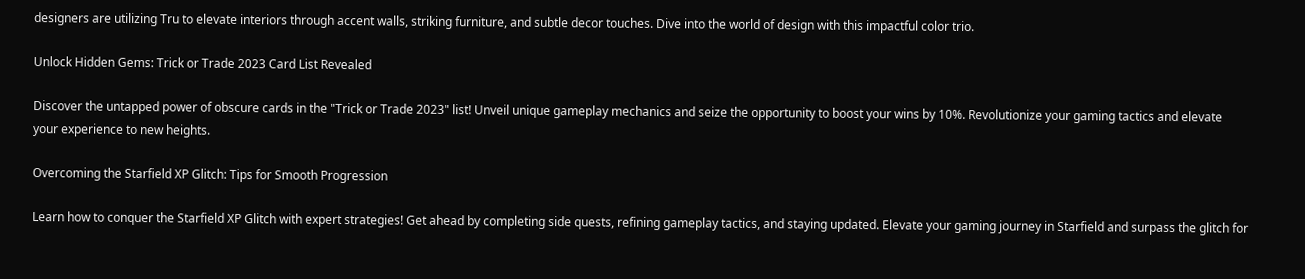designers are utilizing Tru to elevate interiors through accent walls, striking furniture, and subtle decor touches. Dive into the world of design with this impactful color trio.

Unlock Hidden Gems: Trick or Trade 2023 Card List Revealed

Discover the untapped power of obscure cards in the "Trick or Trade 2023" list! Unveil unique gameplay mechanics and seize the opportunity to boost your wins by 10%. Revolutionize your gaming tactics and elevate your experience to new heights.

Overcoming the Starfield XP Glitch: Tips for Smooth Progression

Learn how to conquer the Starfield XP Glitch with expert strategies! Get ahead by completing side quests, refining gameplay tactics, and staying updated. Elevate your gaming journey in Starfield and surpass the glitch for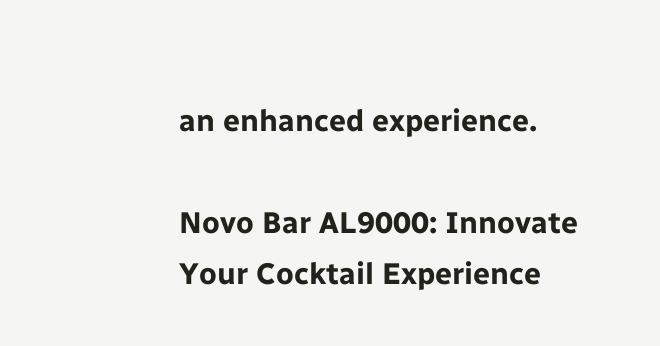an enhanced experience.

Novo Bar AL9000: Innovate Your Cocktail Experience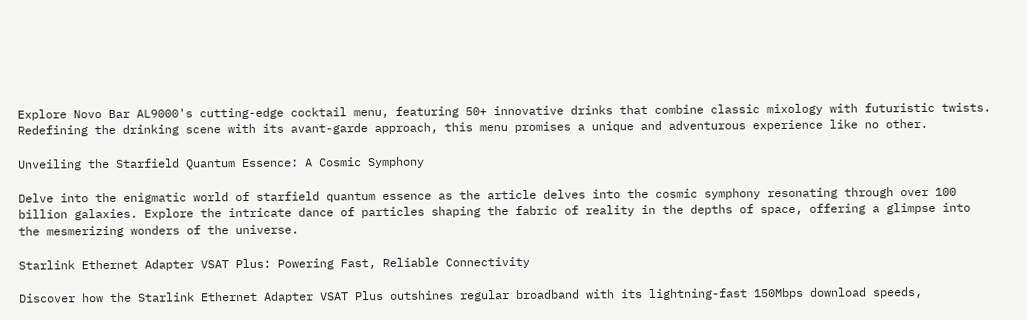Explore Novo Bar AL9000's cutting-edge cocktail menu, featuring 50+ innovative drinks that combine classic mixology with futuristic twists. Redefining the drinking scene with its avant-garde approach, this menu promises a unique and adventurous experience like no other.

Unveiling the Starfield Quantum Essence: A Cosmic Symphony

Delve into the enigmatic world of starfield quantum essence as the article delves into the cosmic symphony resonating through over 100 billion galaxies. Explore the intricate dance of particles shaping the fabric of reality in the depths of space, offering a glimpse into the mesmerizing wonders of the universe.

Starlink Ethernet Adapter VSAT Plus: Powering Fast, Reliable Connectivity

Discover how the Starlink Ethernet Adapter VSAT Plus outshines regular broadband with its lightning-fast 150Mbps download speeds,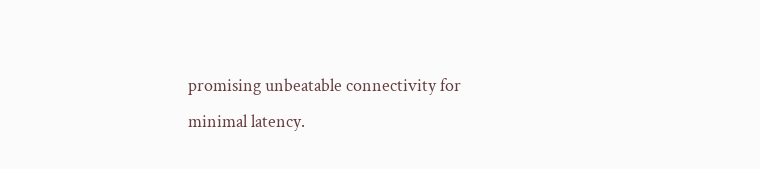promising unbeatable connectivity for minimal latency.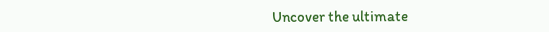Uncover the ultimate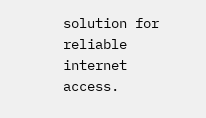solution for reliable internet access.